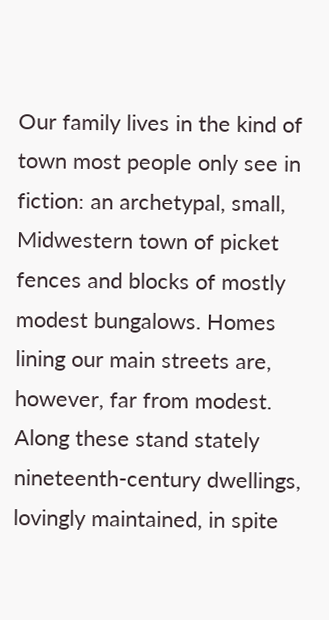Our family lives in the kind of town most people only see in fiction: an archetypal, small, Midwestern town of picket fences and blocks of mostly modest bungalows. Homes lining our main streets are, however, far from modest. Along these stand stately nineteenth-century dwellings, lovingly maintained, in spite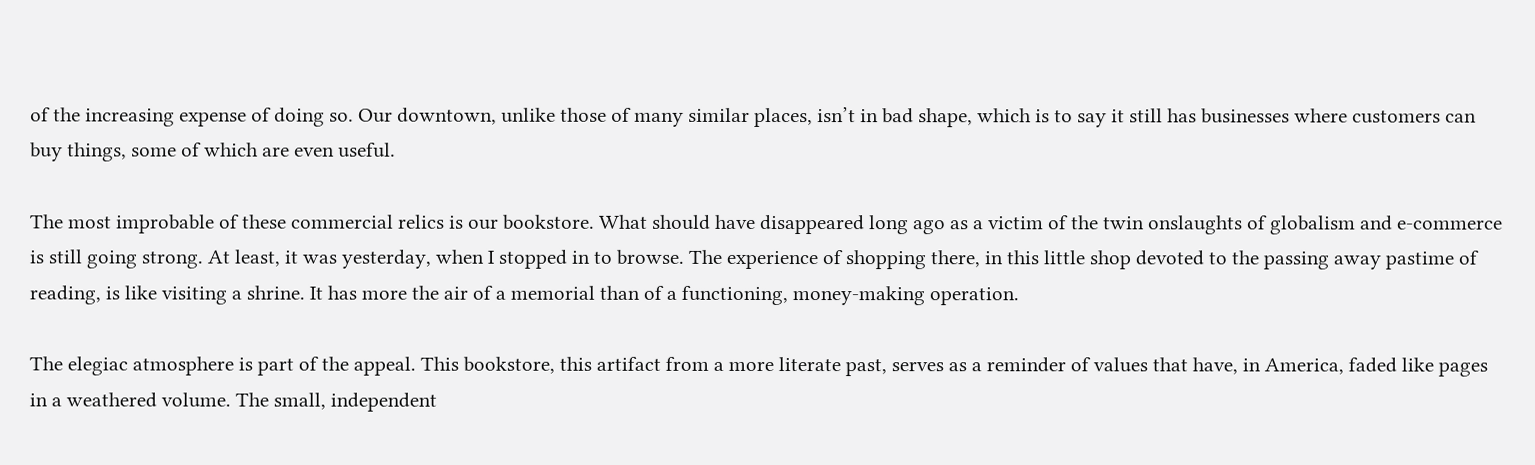of the increasing expense of doing so. Our downtown, unlike those of many similar places, isn’t in bad shape, which is to say it still has businesses where customers can buy things, some of which are even useful.

The most improbable of these commercial relics is our bookstore. What should have disappeared long ago as a victim of the twin onslaughts of globalism and e-commerce is still going strong. At least, it was yesterday, when I stopped in to browse. The experience of shopping there, in this little shop devoted to the passing away pastime of reading, is like visiting a shrine. It has more the air of a memorial than of a functioning, money-making operation.

The elegiac atmosphere is part of the appeal. This bookstore, this artifact from a more literate past, serves as a reminder of values that have, in America, faded like pages in a weathered volume. The small, independent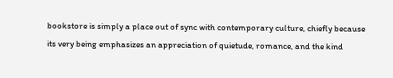bookstore is simply a place out of sync with contemporary culture, chiefly because its very being emphasizes an appreciation of quietude, romance, and the kind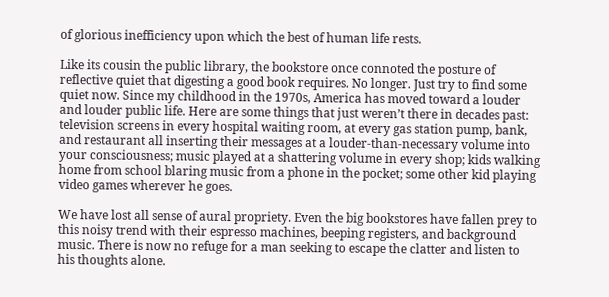of glorious inefficiency upon which the best of human life rests.

Like its cousin the public library, the bookstore once connoted the posture of reflective quiet that digesting a good book requires. No longer. Just try to find some quiet now. Since my childhood in the 1970s, America has moved toward a louder and louder public life. Here are some things that just weren’t there in decades past: television screens in every hospital waiting room, at every gas station pump, bank, and restaurant all inserting their messages at a louder-than-necessary volume into your consciousness; music played at a shattering volume in every shop; kids walking home from school blaring music from a phone in the pocket; some other kid playing video games wherever he goes.

We have lost all sense of aural propriety. Even the big bookstores have fallen prey to this noisy trend with their espresso machines, beeping registers, and background music. There is now no refuge for a man seeking to escape the clatter and listen to his thoughts alone.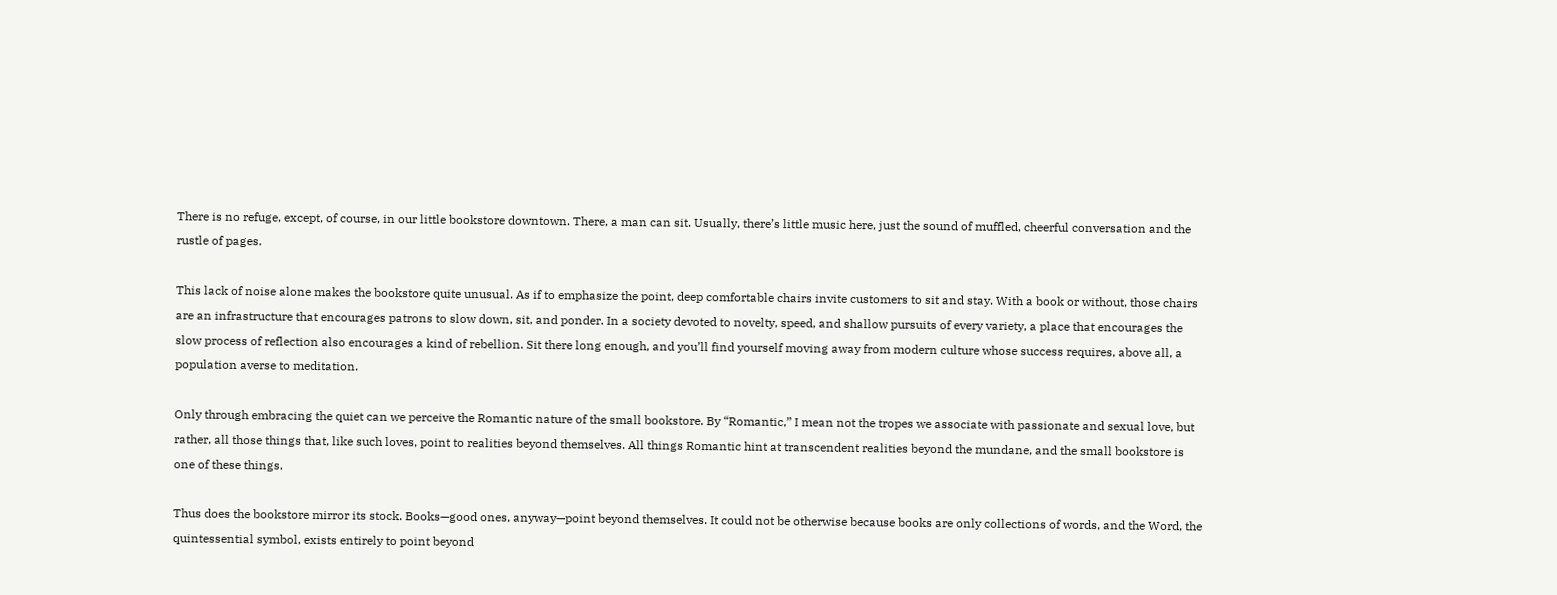There is no refuge, except, of course, in our little bookstore downtown. There, a man can sit. Usually, there’s little music here, just the sound of muffled, cheerful conversation and the rustle of pages.

This lack of noise alone makes the bookstore quite unusual. As if to emphasize the point, deep comfortable chairs invite customers to sit and stay. With a book or without, those chairs are an infrastructure that encourages patrons to slow down, sit, and ponder. In a society devoted to novelty, speed, and shallow pursuits of every variety, a place that encourages the slow process of reflection also encourages a kind of rebellion. Sit there long enough, and you’ll find yourself moving away from modern culture whose success requires, above all, a population averse to meditation.

Only through embracing the quiet can we perceive the Romantic nature of the small bookstore. By “Romantic,” I mean not the tropes we associate with passionate and sexual love, but rather, all those things that, like such loves, point to realities beyond themselves. All things Romantic hint at transcendent realities beyond the mundane, and the small bookstore is one of these things.

Thus does the bookstore mirror its stock. Books—good ones, anyway—point beyond themselves. It could not be otherwise because books are only collections of words, and the Word, the quintessential symbol, exists entirely to point beyond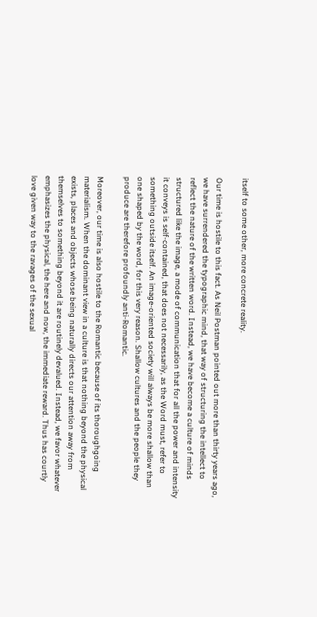itself to some other, more concrete reality.

Our time is hostile to this fact. As Neil Postman pointed out more than thirty years ago, we have surrendered the typographic mind, that way of structuring the intellect to reflect the nature of the written word. Instead, we have become a culture of minds structured like the image, a mode of communication that for all the power and intensity it conveys is self-contained, that does not necessarily, as the Word must, refer to something outside itself. An image-oriented society will always be more shallow than one shaped by the word, for this very reason. Shallow cultures and the people they produce are therefore profoundly anti-Romantic.

Moreover, our time is also hostile to the Romantic because of its thoroughgoing materialism. When the dominant view in a culture is that nothing beyond the physical exists, places and objects whose being naturally directs our attention away from themselves to something beyond it are routinely devalued. Instead, we favor whatever emphasizes the physical, the here and now, the immediate reward. Thus has courtly love given way to the ravages of the sexual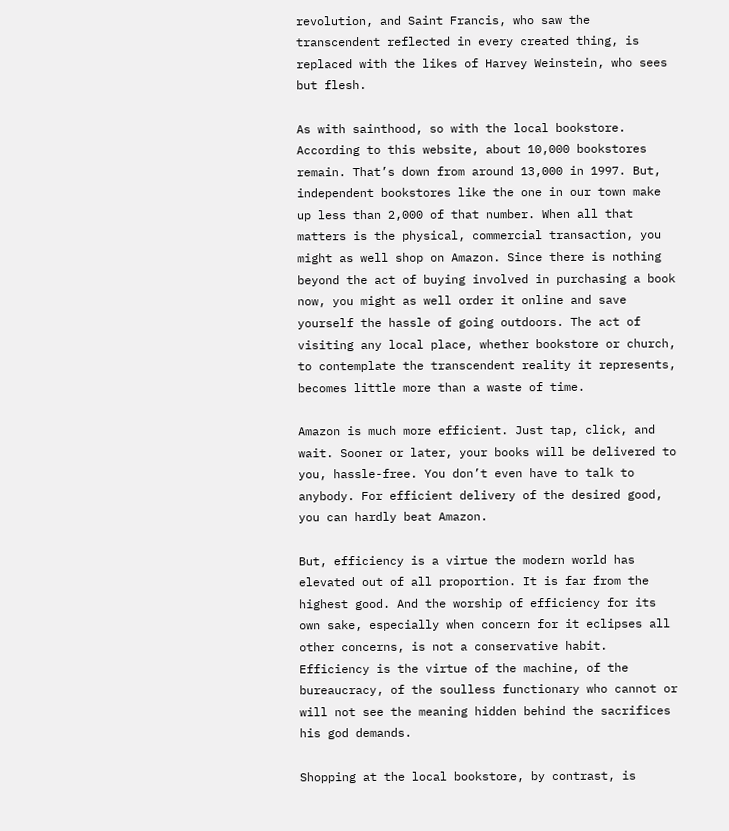revolution, and Saint Francis, who saw the transcendent reflected in every created thing, is replaced with the likes of Harvey Weinstein, who sees but flesh.

As with sainthood, so with the local bookstore. According to this website, about 10,000 bookstores remain. That’s down from around 13,000 in 1997. But, independent bookstores like the one in our town make up less than 2,000 of that number. When all that matters is the physical, commercial transaction, you might as well shop on Amazon. Since there is nothing beyond the act of buying involved in purchasing a book now, you might as well order it online and save yourself the hassle of going outdoors. The act of visiting any local place, whether bookstore or church, to contemplate the transcendent reality it represents, becomes little more than a waste of time.

Amazon is much more efficient. Just tap, click, and wait. Sooner or later, your books will be delivered to you, hassle-free. You don’t even have to talk to anybody. For efficient delivery of the desired good, you can hardly beat Amazon.

But, efficiency is a virtue the modern world has elevated out of all proportion. It is far from the highest good. And the worship of efficiency for its own sake, especially when concern for it eclipses all other concerns, is not a conservative habit. Efficiency is the virtue of the machine, of the bureaucracy, of the soulless functionary who cannot or will not see the meaning hidden behind the sacrifices his god demands.

Shopping at the local bookstore, by contrast, is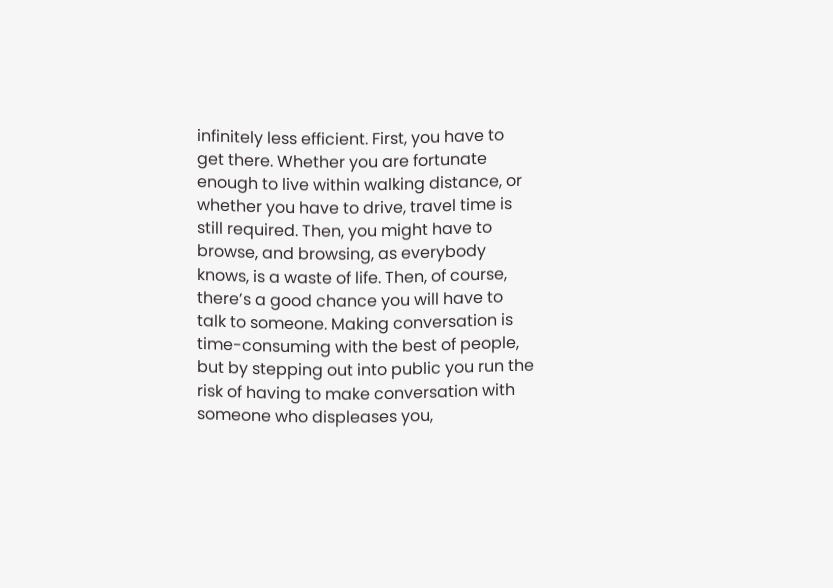infinitely less efficient. First, you have to get there. Whether you are fortunate enough to live within walking distance, or whether you have to drive, travel time is still required. Then, you might have to browse, and browsing, as everybody knows, is a waste of life. Then, of course, there’s a good chance you will have to talk to someone. Making conversation is time-consuming with the best of people, but by stepping out into public you run the risk of having to make conversation with someone who displeases you,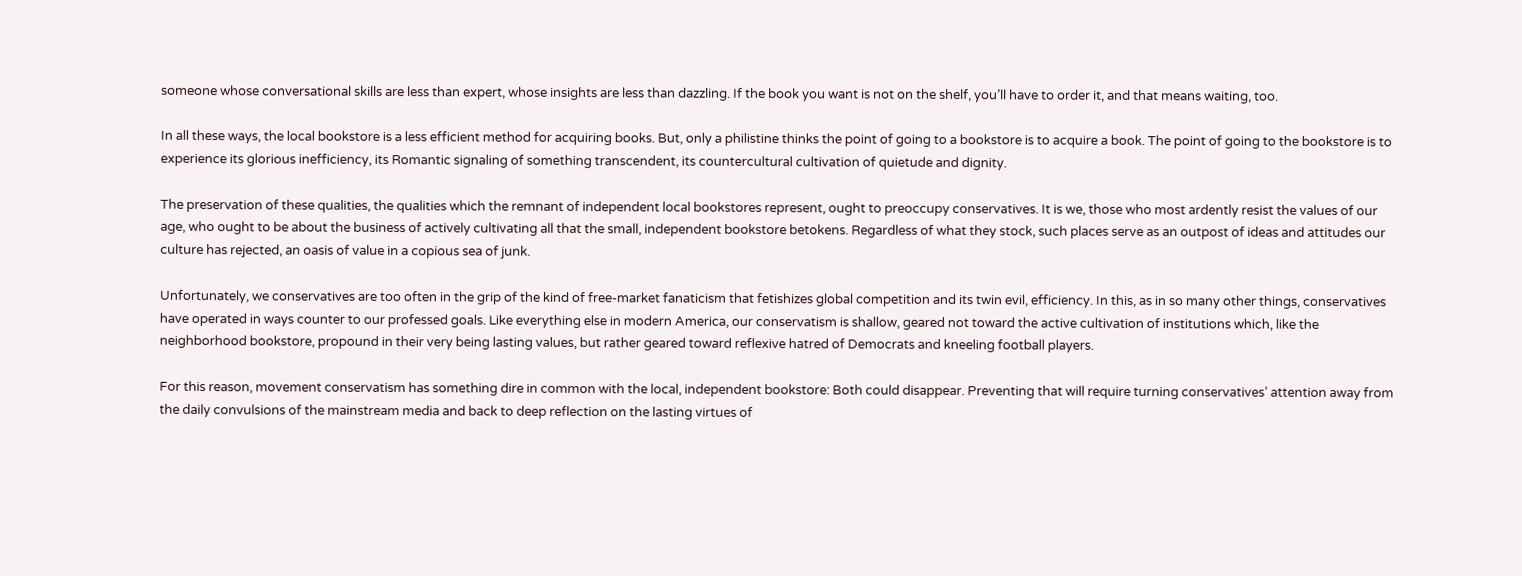someone whose conversational skills are less than expert, whose insights are less than dazzling. If the book you want is not on the shelf, you’ll have to order it, and that means waiting, too.

In all these ways, the local bookstore is a less efficient method for acquiring books. But, only a philistine thinks the point of going to a bookstore is to acquire a book. The point of going to the bookstore is to experience its glorious inefficiency, its Romantic signaling of something transcendent, its countercultural cultivation of quietude and dignity.

The preservation of these qualities, the qualities which the remnant of independent local bookstores represent, ought to preoccupy conservatives. It is we, those who most ardently resist the values of our age, who ought to be about the business of actively cultivating all that the small, independent bookstore betokens. Regardless of what they stock, such places serve as an outpost of ideas and attitudes our culture has rejected, an oasis of value in a copious sea of junk.

Unfortunately, we conservatives are too often in the grip of the kind of free-market fanaticism that fetishizes global competition and its twin evil, efficiency. In this, as in so many other things, conservatives have operated in ways counter to our professed goals. Like everything else in modern America, our conservatism is shallow, geared not toward the active cultivation of institutions which, like the neighborhood bookstore, propound in their very being lasting values, but rather geared toward reflexive hatred of Democrats and kneeling football players.

For this reason, movement conservatism has something dire in common with the local, independent bookstore: Both could disappear. Preventing that will require turning conservatives’ attention away from the daily convulsions of the mainstream media and back to deep reflection on the lasting virtues of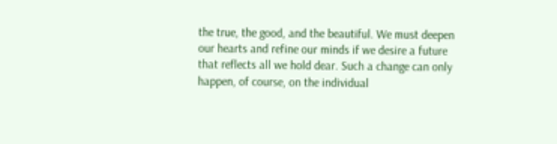the true, the good, and the beautiful. We must deepen our hearts and refine our minds if we desire a future that reflects all we hold dear. Such a change can only happen, of course, on the individual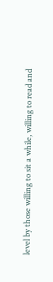level by those willing to sit a while, willing to read and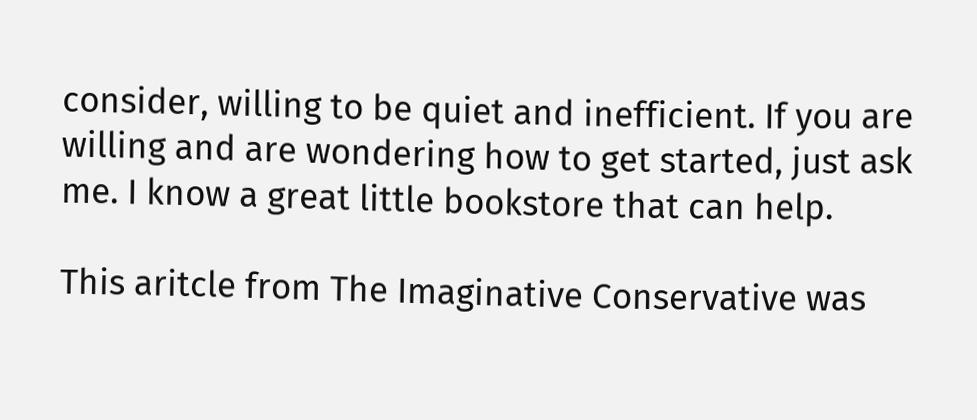consider, willing to be quiet and inefficient. If you are willing and are wondering how to get started, just ask me. I know a great little bookstore that can help.

This aritcle from The Imaginative Conservative was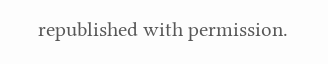republished with permission.